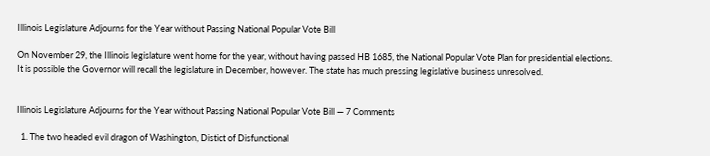Illinois Legislature Adjourns for the Year without Passing National Popular Vote Bill

On November 29, the Illinois legislature went home for the year, without having passed HB 1685, the National Popular Vote Plan for presidential elections. It is possible the Governor will recall the legislature in December, however. The state has much pressing legislative business unresolved.


Illinois Legislature Adjourns for the Year without Passing National Popular Vote Bill — 7 Comments

  1. The two headed evil dragon of Washington, Distict of Disfunctional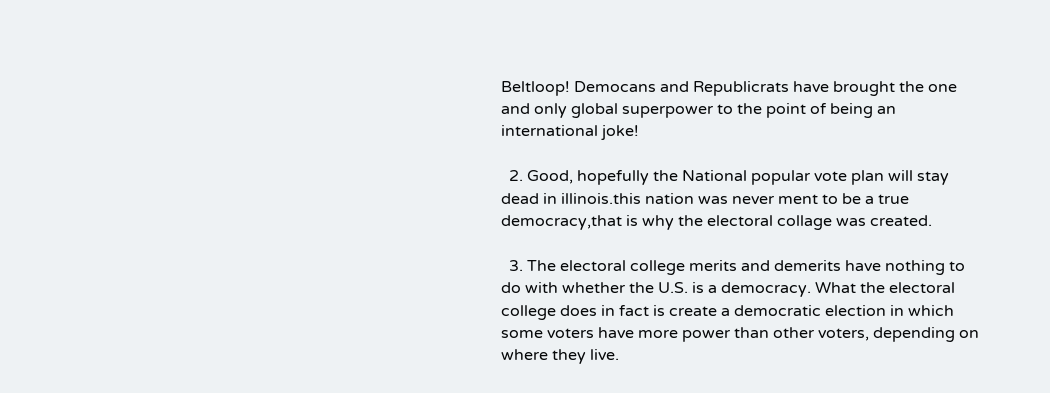Beltloop! Democans and Republicrats have brought the one and only global superpower to the point of being an international joke!

  2. Good, hopefully the National popular vote plan will stay dead in illinois.this nation was never ment to be a true democracy,that is why the electoral collage was created.

  3. The electoral college merits and demerits have nothing to do with whether the U.S. is a democracy. What the electoral college does in fact is create a democratic election in which some voters have more power than other voters, depending on where they live.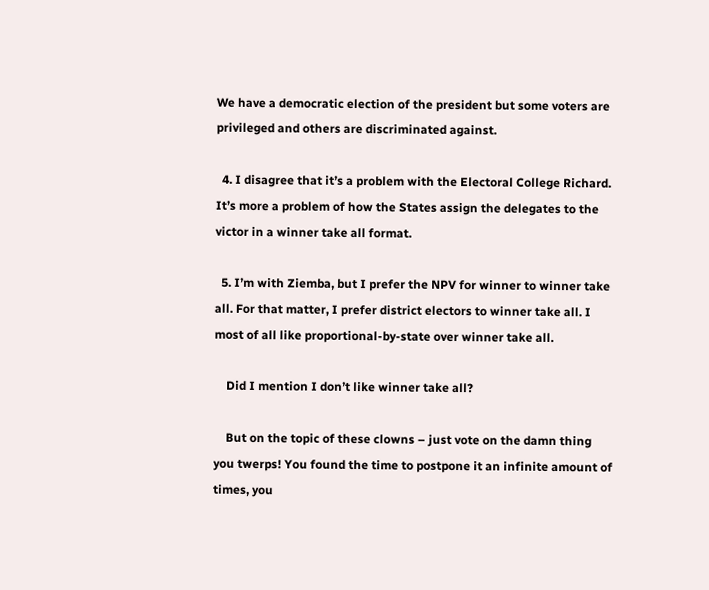We have a democratic election of the president but some voters are privileged and others are discriminated against.

  4. I disagree that it’s a problem with the Electoral College Richard. It’s more a problem of how the States assign the delegates to the victor in a winner take all format.

  5. I’m with Ziemba, but I prefer the NPV for winner to winner take all. For that matter, I prefer district electors to winner take all. I most of all like proportional-by-state over winner take all.

    Did I mention I don’t like winner take all?

    But on the topic of these clowns – just vote on the damn thing you twerps! You found the time to postpone it an infinite amount of times, you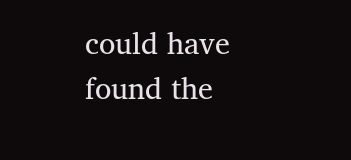could have found the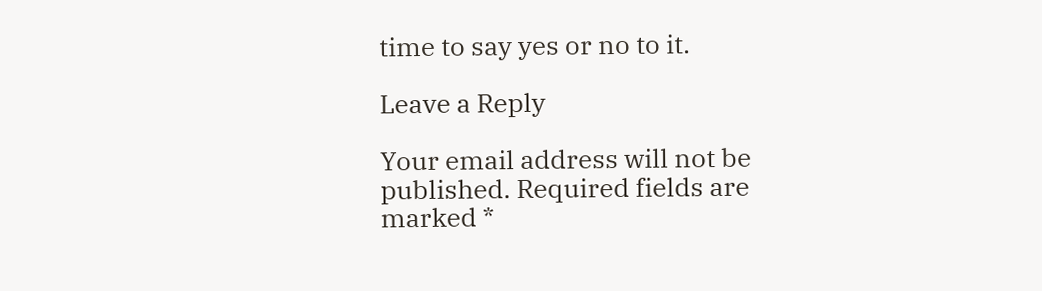time to say yes or no to it.

Leave a Reply

Your email address will not be published. Required fields are marked *